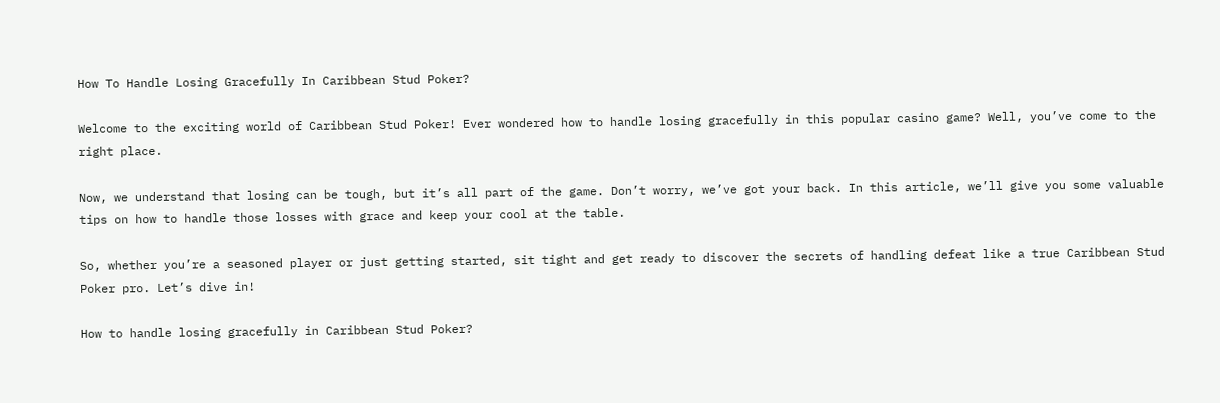How To Handle Losing Gracefully In Caribbean Stud Poker?

Welcome to the exciting world of Caribbean Stud Poker! Ever wondered how to handle losing gracefully in this popular casino game? Well, you’ve come to the right place.

Now, we understand that losing can be tough, but it’s all part of the game. Don’t worry, we’ve got your back. In this article, we’ll give you some valuable tips on how to handle those losses with grace and keep your cool at the table.

So, whether you’re a seasoned player or just getting started, sit tight and get ready to discover the secrets of handling defeat like a true Caribbean Stud Poker pro. Let’s dive in!

How to handle losing gracefully in Caribbean Stud Poker?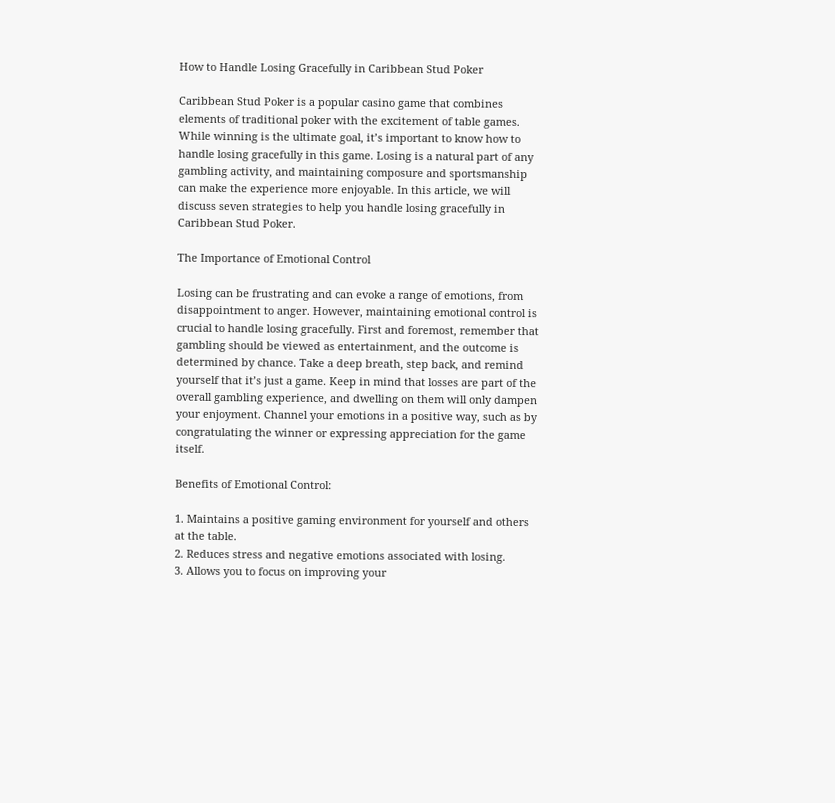How to Handle Losing Gracefully in Caribbean Stud Poker

Caribbean Stud Poker is a popular casino game that combines elements of traditional poker with the excitement of table games. While winning is the ultimate goal, it’s important to know how to handle losing gracefully in this game. Losing is a natural part of any gambling activity, and maintaining composure and sportsmanship can make the experience more enjoyable. In this article, we will discuss seven strategies to help you handle losing gracefully in Caribbean Stud Poker.

The Importance of Emotional Control

Losing can be frustrating and can evoke a range of emotions, from disappointment to anger. However, maintaining emotional control is crucial to handle losing gracefully. First and foremost, remember that gambling should be viewed as entertainment, and the outcome is determined by chance. Take a deep breath, step back, and remind yourself that it’s just a game. Keep in mind that losses are part of the overall gambling experience, and dwelling on them will only dampen your enjoyment. Channel your emotions in a positive way, such as by congratulating the winner or expressing appreciation for the game itself.

Benefits of Emotional Control:

1. Maintains a positive gaming environment for yourself and others at the table.
2. Reduces stress and negative emotions associated with losing.
3. Allows you to focus on improving your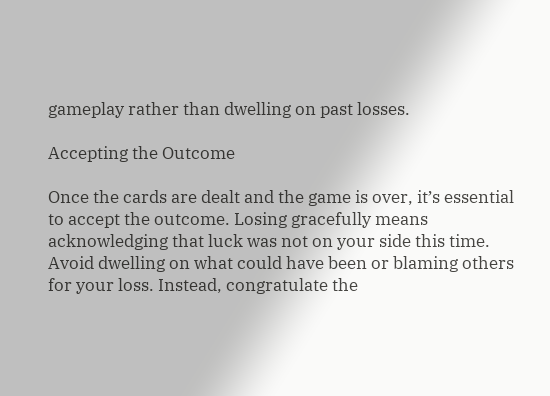gameplay rather than dwelling on past losses.

Accepting the Outcome

Once the cards are dealt and the game is over, it’s essential to accept the outcome. Losing gracefully means acknowledging that luck was not on your side this time. Avoid dwelling on what could have been or blaming others for your loss. Instead, congratulate the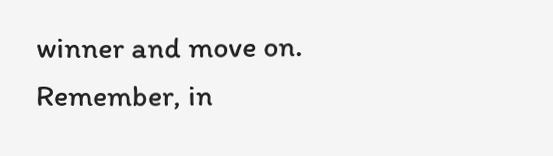winner and move on. Remember, in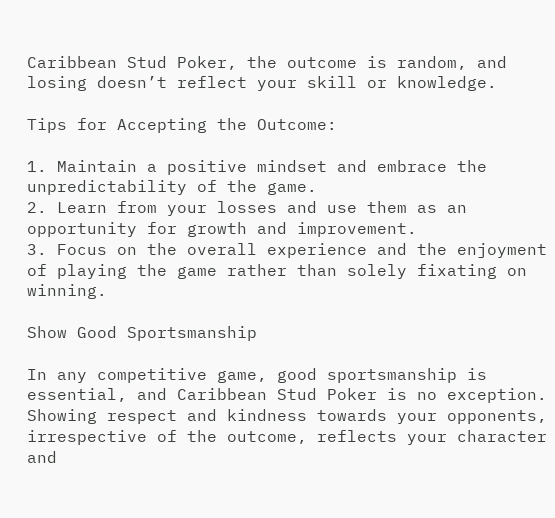Caribbean Stud Poker, the outcome is random, and losing doesn’t reflect your skill or knowledge.

Tips for Accepting the Outcome:

1. Maintain a positive mindset and embrace the unpredictability of the game.
2. Learn from your losses and use them as an opportunity for growth and improvement.
3. Focus on the overall experience and the enjoyment of playing the game rather than solely fixating on winning.

Show Good Sportsmanship

In any competitive game, good sportsmanship is essential, and Caribbean Stud Poker is no exception. Showing respect and kindness towards your opponents, irrespective of the outcome, reflects your character and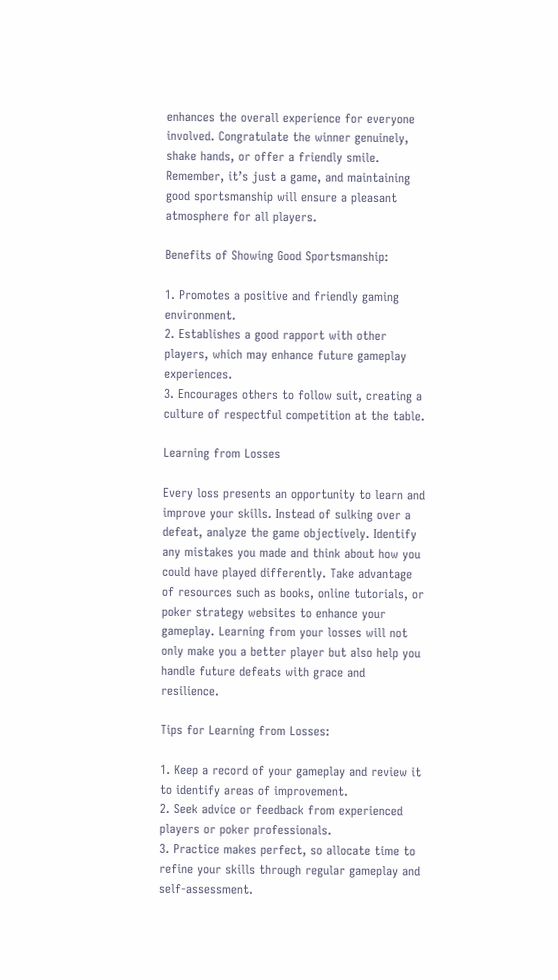enhances the overall experience for everyone involved. Congratulate the winner genuinely, shake hands, or offer a friendly smile. Remember, it’s just a game, and maintaining good sportsmanship will ensure a pleasant atmosphere for all players.

Benefits of Showing Good Sportsmanship:

1. Promotes a positive and friendly gaming environment.
2. Establishes a good rapport with other players, which may enhance future gameplay experiences.
3. Encourages others to follow suit, creating a culture of respectful competition at the table.

Learning from Losses

Every loss presents an opportunity to learn and improve your skills. Instead of sulking over a defeat, analyze the game objectively. Identify any mistakes you made and think about how you could have played differently. Take advantage of resources such as books, online tutorials, or poker strategy websites to enhance your gameplay. Learning from your losses will not only make you a better player but also help you handle future defeats with grace and resilience.

Tips for Learning from Losses:

1. Keep a record of your gameplay and review it to identify areas of improvement.
2. Seek advice or feedback from experienced players or poker professionals.
3. Practice makes perfect, so allocate time to refine your skills through regular gameplay and self-assessment.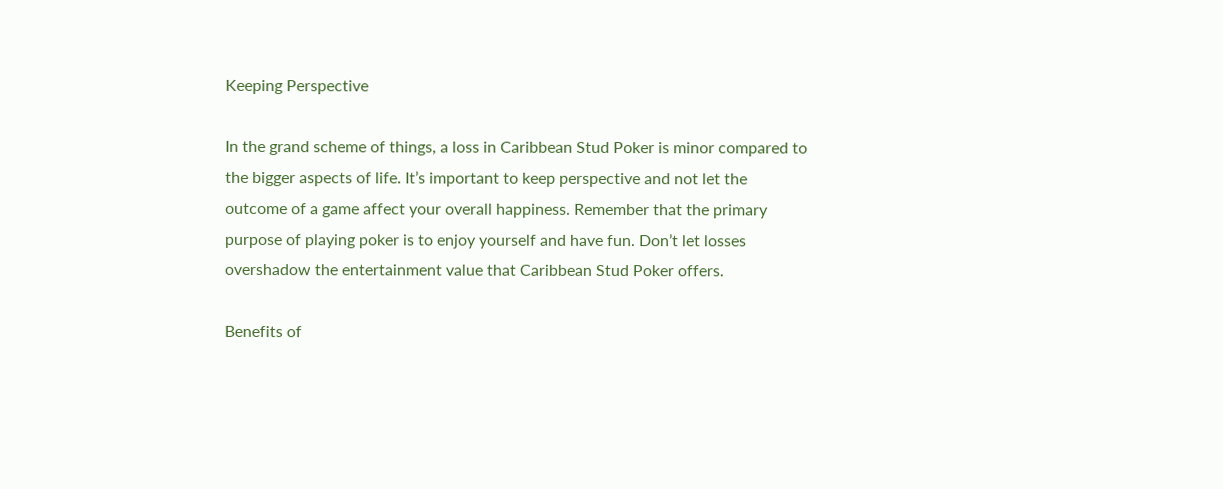Keeping Perspective

In the grand scheme of things, a loss in Caribbean Stud Poker is minor compared to the bigger aspects of life. It’s important to keep perspective and not let the outcome of a game affect your overall happiness. Remember that the primary purpose of playing poker is to enjoy yourself and have fun. Don’t let losses overshadow the entertainment value that Caribbean Stud Poker offers.

Benefits of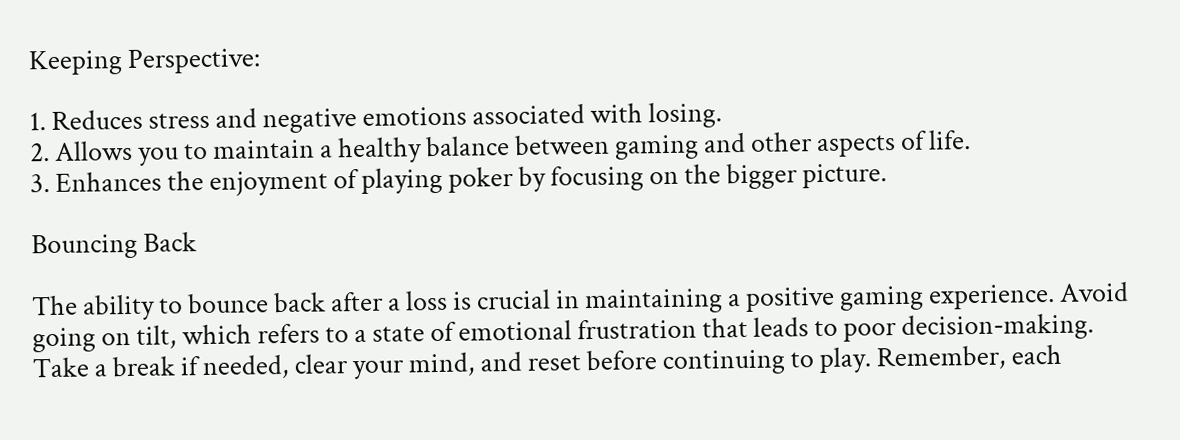Keeping Perspective:

1. Reduces stress and negative emotions associated with losing.
2. Allows you to maintain a healthy balance between gaming and other aspects of life.
3. Enhances the enjoyment of playing poker by focusing on the bigger picture.

Bouncing Back

The ability to bounce back after a loss is crucial in maintaining a positive gaming experience. Avoid going on tilt, which refers to a state of emotional frustration that leads to poor decision-making. Take a break if needed, clear your mind, and reset before continuing to play. Remember, each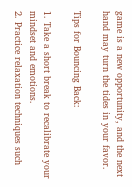game is a new opportunity, and the next hand may turn the tides in your favor.

Tips for Bouncing Back:

1. Take a short break to recalibrate your mindset and emotions.
2. Practice relaxation techniques such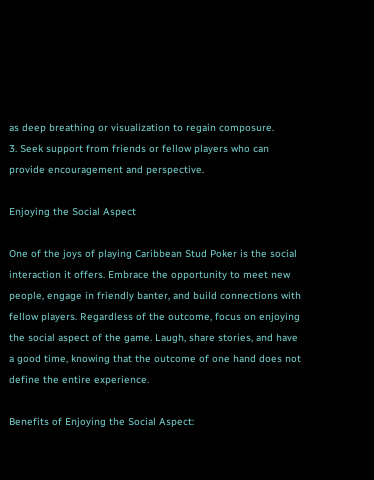as deep breathing or visualization to regain composure.
3. Seek support from friends or fellow players who can provide encouragement and perspective.

Enjoying the Social Aspect

One of the joys of playing Caribbean Stud Poker is the social interaction it offers. Embrace the opportunity to meet new people, engage in friendly banter, and build connections with fellow players. Regardless of the outcome, focus on enjoying the social aspect of the game. Laugh, share stories, and have a good time, knowing that the outcome of one hand does not define the entire experience.

Benefits of Enjoying the Social Aspect: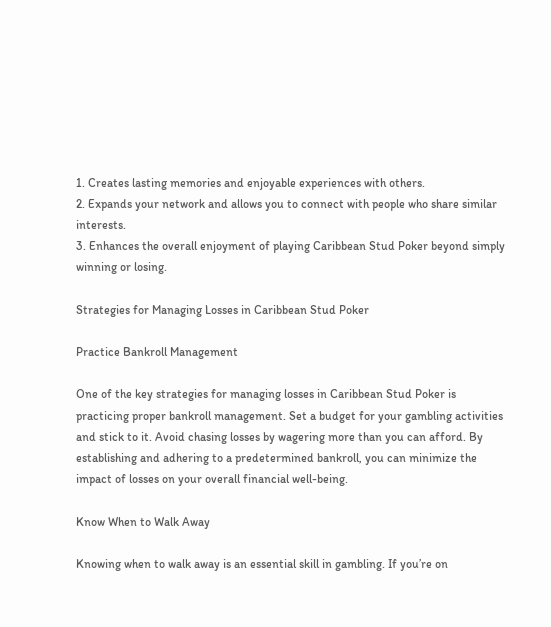1. Creates lasting memories and enjoyable experiences with others.
2. Expands your network and allows you to connect with people who share similar interests.
3. Enhances the overall enjoyment of playing Caribbean Stud Poker beyond simply winning or losing.

Strategies for Managing Losses in Caribbean Stud Poker

Practice Bankroll Management

One of the key strategies for managing losses in Caribbean Stud Poker is practicing proper bankroll management. Set a budget for your gambling activities and stick to it. Avoid chasing losses by wagering more than you can afford. By establishing and adhering to a predetermined bankroll, you can minimize the impact of losses on your overall financial well-being.

Know When to Walk Away

Knowing when to walk away is an essential skill in gambling. If you’re on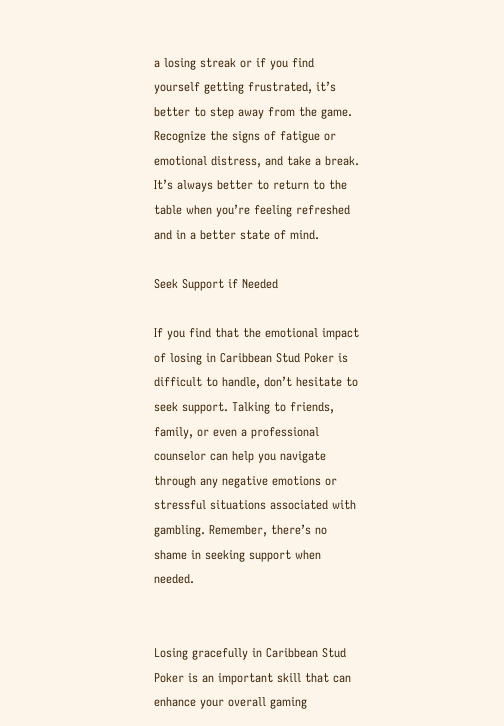a losing streak or if you find yourself getting frustrated, it’s better to step away from the game. Recognize the signs of fatigue or emotional distress, and take a break. It’s always better to return to the table when you’re feeling refreshed and in a better state of mind.

Seek Support if Needed

If you find that the emotional impact of losing in Caribbean Stud Poker is difficult to handle, don’t hesitate to seek support. Talking to friends, family, or even a professional counselor can help you navigate through any negative emotions or stressful situations associated with gambling. Remember, there’s no shame in seeking support when needed.


Losing gracefully in Caribbean Stud Poker is an important skill that can enhance your overall gaming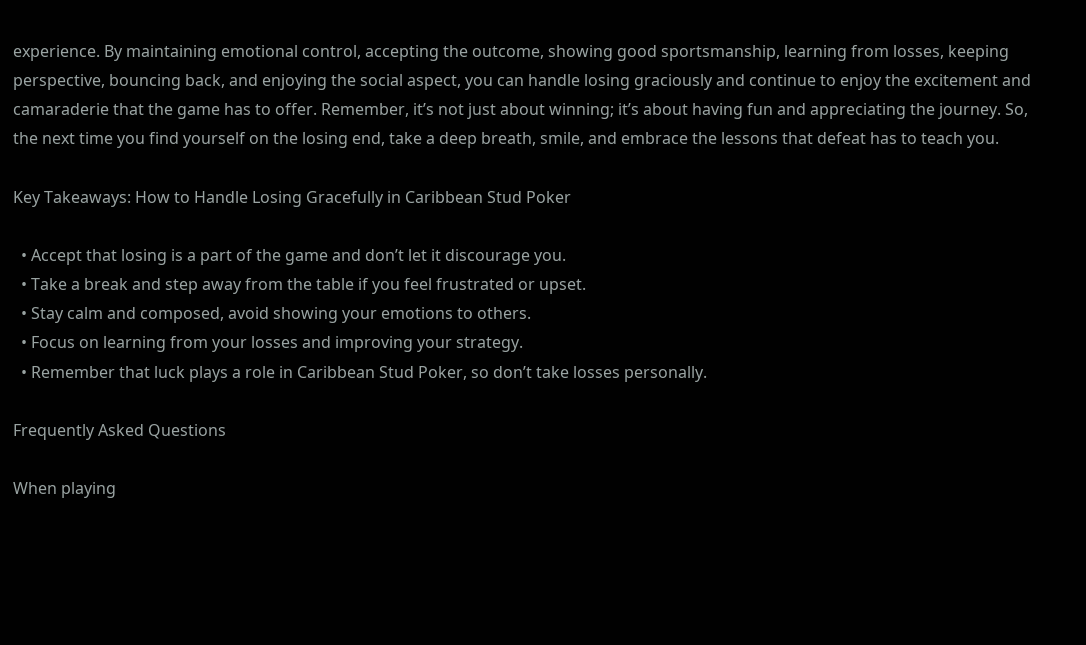experience. By maintaining emotional control, accepting the outcome, showing good sportsmanship, learning from losses, keeping perspective, bouncing back, and enjoying the social aspect, you can handle losing graciously and continue to enjoy the excitement and camaraderie that the game has to offer. Remember, it’s not just about winning; it’s about having fun and appreciating the journey. So, the next time you find yourself on the losing end, take a deep breath, smile, and embrace the lessons that defeat has to teach you.

Key Takeaways: How to Handle Losing Gracefully in Caribbean Stud Poker

  • Accept that losing is a part of the game and don’t let it discourage you.
  • Take a break and step away from the table if you feel frustrated or upset.
  • Stay calm and composed, avoid showing your emotions to others.
  • Focus on learning from your losses and improving your strategy.
  • Remember that luck plays a role in Caribbean Stud Poker, so don’t take losses personally.

Frequently Asked Questions

When playing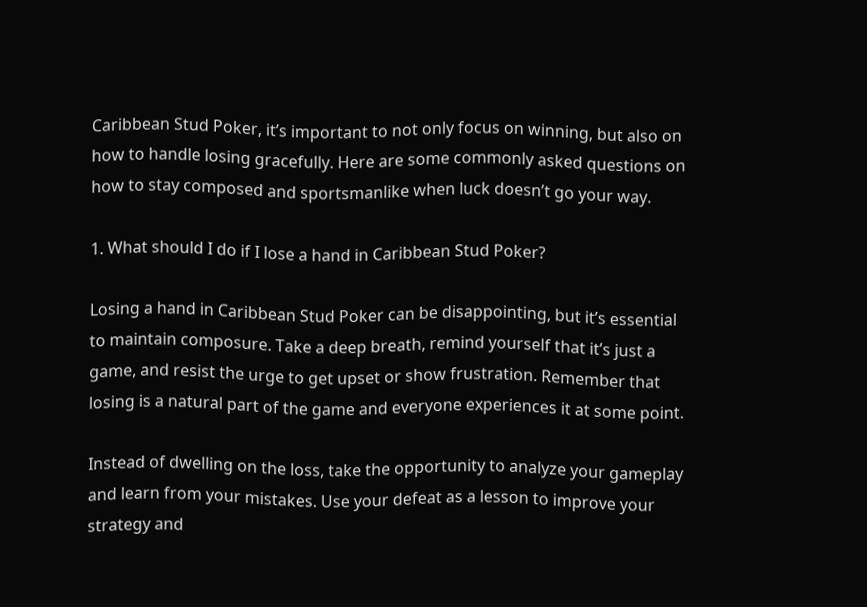Caribbean Stud Poker, it’s important to not only focus on winning, but also on how to handle losing gracefully. Here are some commonly asked questions on how to stay composed and sportsmanlike when luck doesn’t go your way.

1. What should I do if I lose a hand in Caribbean Stud Poker?

Losing a hand in Caribbean Stud Poker can be disappointing, but it’s essential to maintain composure. Take a deep breath, remind yourself that it’s just a game, and resist the urge to get upset or show frustration. Remember that losing is a natural part of the game and everyone experiences it at some point.

Instead of dwelling on the loss, take the opportunity to analyze your gameplay and learn from your mistakes. Use your defeat as a lesson to improve your strategy and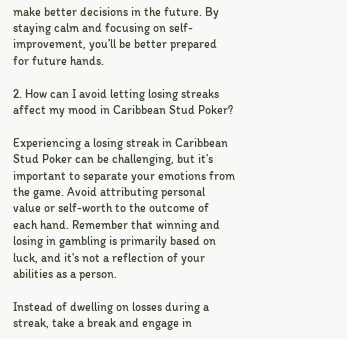make better decisions in the future. By staying calm and focusing on self-improvement, you’ll be better prepared for future hands.

2. How can I avoid letting losing streaks affect my mood in Caribbean Stud Poker?

Experiencing a losing streak in Caribbean Stud Poker can be challenging, but it’s important to separate your emotions from the game. Avoid attributing personal value or self-worth to the outcome of each hand. Remember that winning and losing in gambling is primarily based on luck, and it’s not a reflection of your abilities as a person.

Instead of dwelling on losses during a streak, take a break and engage in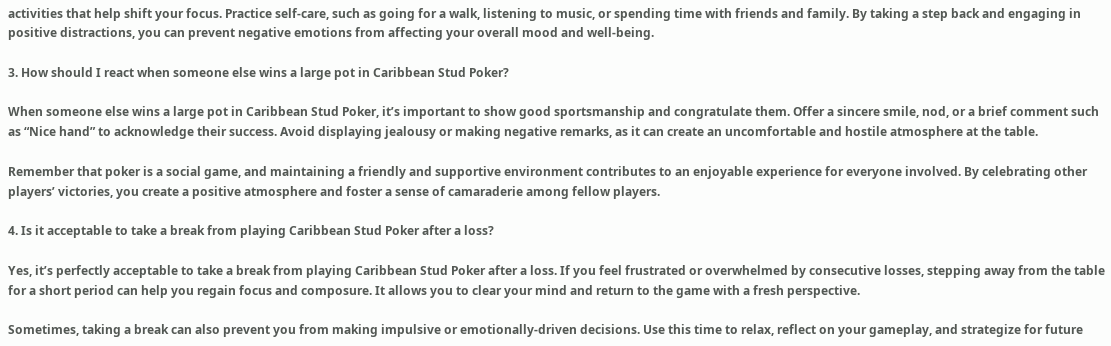activities that help shift your focus. Practice self-care, such as going for a walk, listening to music, or spending time with friends and family. By taking a step back and engaging in positive distractions, you can prevent negative emotions from affecting your overall mood and well-being.

3. How should I react when someone else wins a large pot in Caribbean Stud Poker?

When someone else wins a large pot in Caribbean Stud Poker, it’s important to show good sportsmanship and congratulate them. Offer a sincere smile, nod, or a brief comment such as “Nice hand” to acknowledge their success. Avoid displaying jealousy or making negative remarks, as it can create an uncomfortable and hostile atmosphere at the table.

Remember that poker is a social game, and maintaining a friendly and supportive environment contributes to an enjoyable experience for everyone involved. By celebrating other players’ victories, you create a positive atmosphere and foster a sense of camaraderie among fellow players.

4. Is it acceptable to take a break from playing Caribbean Stud Poker after a loss?

Yes, it’s perfectly acceptable to take a break from playing Caribbean Stud Poker after a loss. If you feel frustrated or overwhelmed by consecutive losses, stepping away from the table for a short period can help you regain focus and composure. It allows you to clear your mind and return to the game with a fresh perspective.

Sometimes, taking a break can also prevent you from making impulsive or emotionally-driven decisions. Use this time to relax, reflect on your gameplay, and strategize for future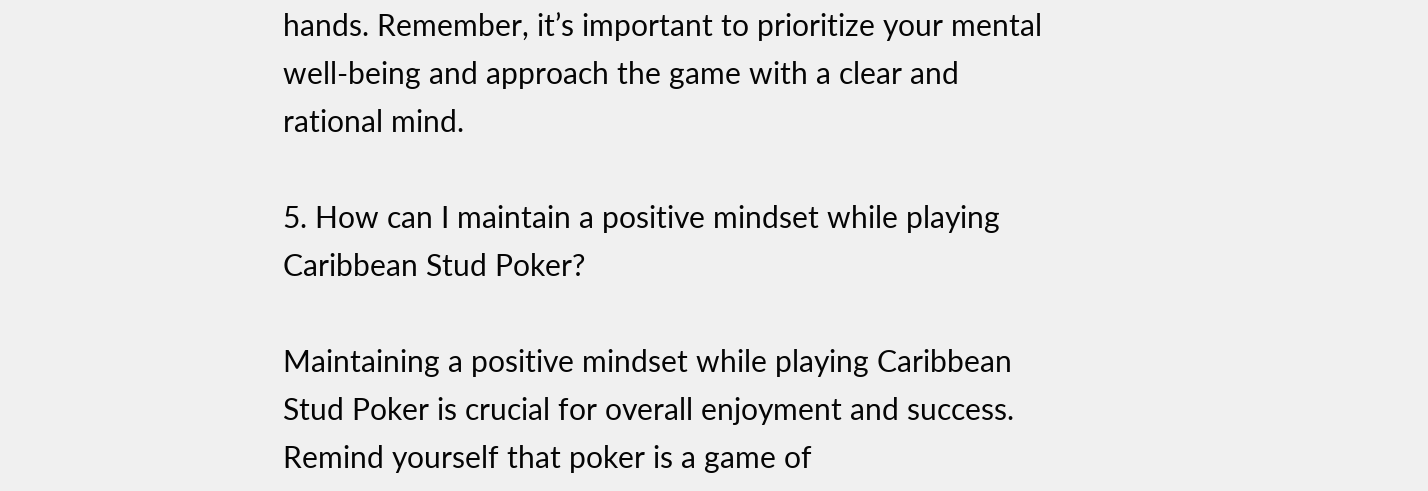hands. Remember, it’s important to prioritize your mental well-being and approach the game with a clear and rational mind.

5. How can I maintain a positive mindset while playing Caribbean Stud Poker?

Maintaining a positive mindset while playing Caribbean Stud Poker is crucial for overall enjoyment and success. Remind yourself that poker is a game of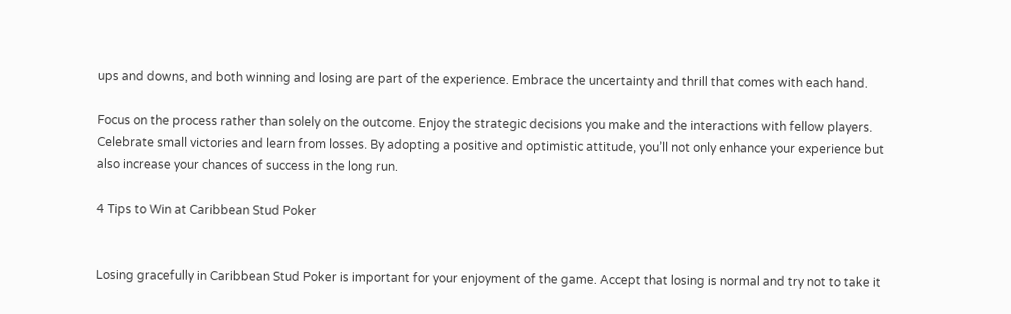ups and downs, and both winning and losing are part of the experience. Embrace the uncertainty and thrill that comes with each hand.

Focus on the process rather than solely on the outcome. Enjoy the strategic decisions you make and the interactions with fellow players. Celebrate small victories and learn from losses. By adopting a positive and optimistic attitude, you’ll not only enhance your experience but also increase your chances of success in the long run.

4 Tips to Win at Caribbean Stud Poker


Losing gracefully in Caribbean Stud Poker is important for your enjoyment of the game. Accept that losing is normal and try not to take it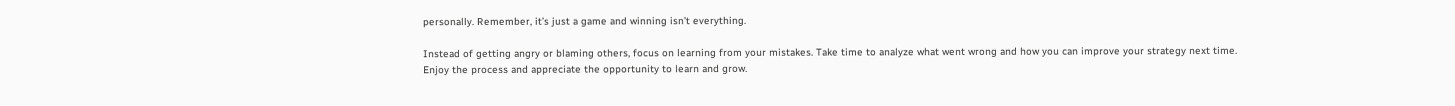personally. Remember, it’s just a game and winning isn’t everything.

Instead of getting angry or blaming others, focus on learning from your mistakes. Take time to analyze what went wrong and how you can improve your strategy next time. Enjoy the process and appreciate the opportunity to learn and grow.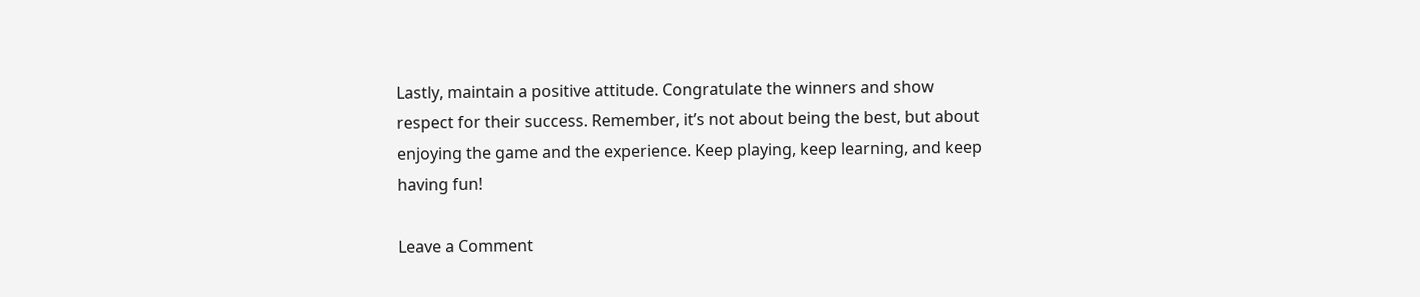Lastly, maintain a positive attitude. Congratulate the winners and show respect for their success. Remember, it’s not about being the best, but about enjoying the game and the experience. Keep playing, keep learning, and keep having fun!

Leave a Comment